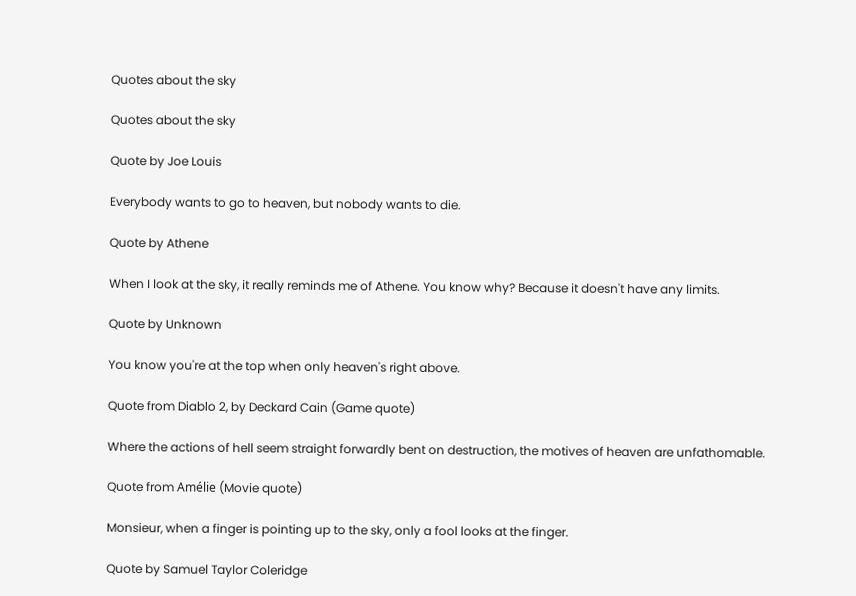Quotes about the sky

Quotes about the sky

Quote by Joe Louis

Everybody wants to go to heaven, but nobody wants to die.

Quote by Athene

When I look at the sky, it really reminds me of Athene. You know why? Because it doesn't have any limits.

Quote by Unknown

You know you're at the top when only heaven's right above.

Quote from Diablo 2, by Deckard Cain (Game quote)

Where the actions of hell seem straight forwardly bent on destruction, the motives of heaven are unfathomable.

Quote from Amélie (Movie quote)

Monsieur, when a finger is pointing up to the sky, only a fool looks at the finger.

Quote by Samuel Taylor Coleridge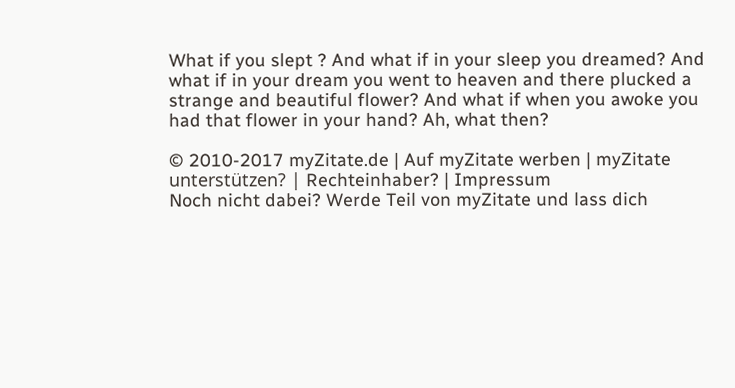What if you slept ? And what if in your sleep you dreamed? And what if in your dream you went to heaven and there plucked a strange and beautiful flower? And what if when you awoke you had that flower in your hand? Ah, what then?

© 2010-2017 myZitate.de | Auf myZitate werben | myZitate unterstützen? | Rechteinhaber? | Impressum
Noch nicht dabei? Werde Teil von myZitate und lass dich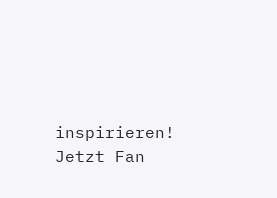inspirieren!
Jetzt Fan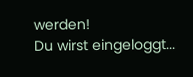werden!
Du wirst eingeloggt...